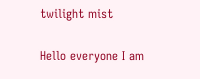twilight mist

Hello everyone I am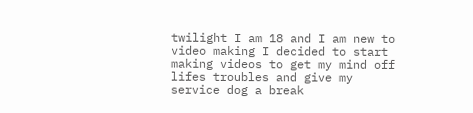twilight I am 18 and I am new to video making I decided to start making videos to get my mind off lifes troubles and give my service dog a break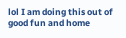lol I am doing this out of good fun and home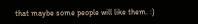that maybe some people will like them. :)